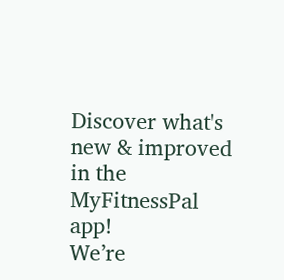Discover what's new & improved in the MyFitnessPal app!
We’re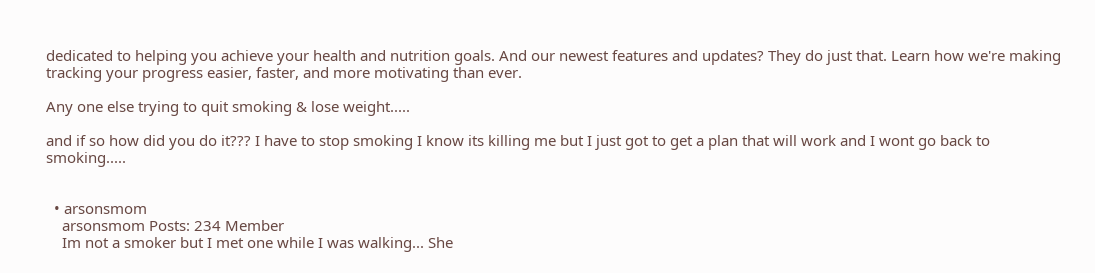dedicated to helping you achieve your health and nutrition goals. And our newest features and updates? They do just that. Learn how we're making tracking your progress easier, faster, and more motivating than ever.

Any one else trying to quit smoking & lose weight.....

and if so how did you do it??? I have to stop smoking I know its killing me but I just got to get a plan that will work and I wont go back to smoking.....


  • arsonsmom
    arsonsmom Posts: 234 Member
    Im not a smoker but I met one while I was walking... She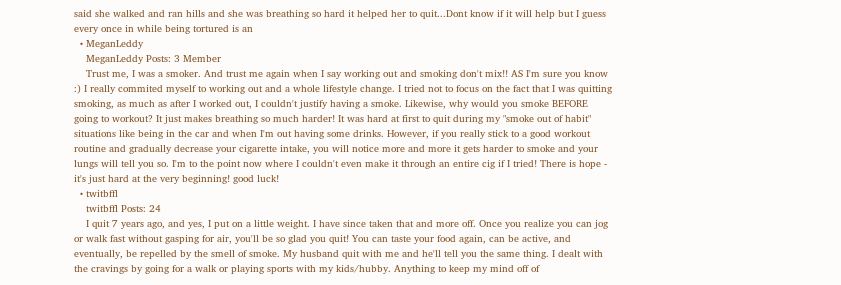said she walked and ran hills and she was breathing so hard it helped her to quit...Dont know if it will help but I guess every once in while being tortured is an
  • MeganLeddy
    MeganLeddy Posts: 3 Member
    Trust me, I was a smoker. And trust me again when I say working out and smoking don't mix!! AS I'm sure you know :) I really commited myself to working out and a whole lifestyle change. I tried not to focus on the fact that I was quitting smoking, as much as after I worked out, I couldn't justify having a smoke. Likewise, why would you smoke BEFORE going to workout? It just makes breathing so much harder! It was hard at first to quit during my "smoke out of habit" situations like being in the car and when I'm out having some drinks. However, if you really stick to a good workout routine and gradually decrease your cigarette intake, you will notice more and more it gets harder to smoke and your lungs will tell you so. I'm to the point now where I couldn't even make it through an entire cig if I tried! There is hope - it's just hard at the very beginning! good luck!
  • twitbffl
    twitbffl Posts: 24
    I quit 7 years ago, and yes, I put on a little weight. I have since taken that and more off. Once you realize you can jog or walk fast without gasping for air, you'll be so glad you quit! You can taste your food again, can be active, and eventually, be repelled by the smell of smoke. My husband quit with me and he'll tell you the same thing. I dealt with the cravings by going for a walk or playing sports with my kids/hubby. Anything to keep my mind off of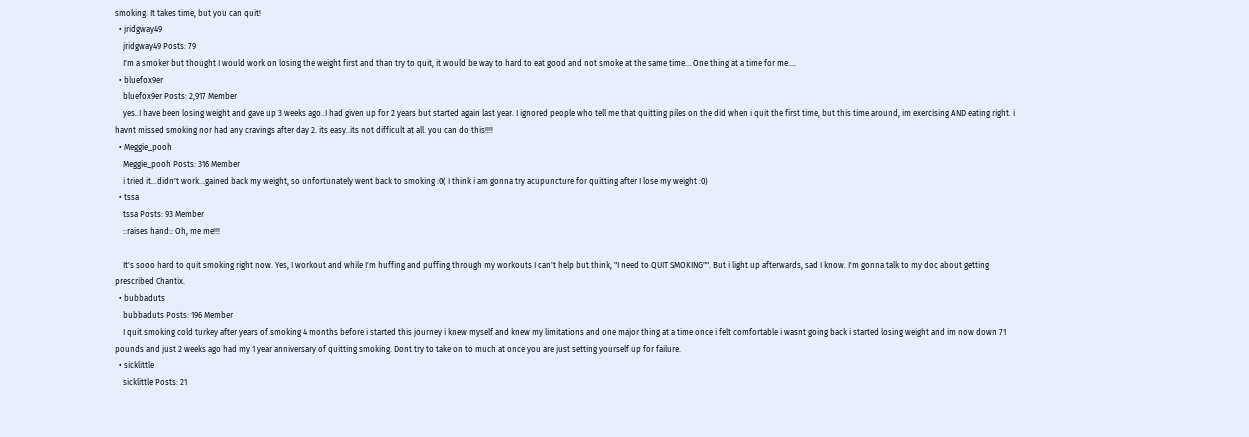smoking. It takes time, but you can quit!
  • jridgway49
    jridgway49 Posts: 79
    I'm a smoker but thought I would work on losing the weight first and than try to quit, it would be way to hard to eat good and not smoke at the same time... One thing at a time for me....
  • bluefox9er
    bluefox9er Posts: 2,917 Member
    yes..I have been losing weight and gave up 3 weeks ago..I had given up for 2 years but started again last year. I ignored people who tell me that quitting piles on the did when i quit the first time, but this time around, im exercising AND eating right. i havnt missed smoking nor had any cravings after day 2. its easy..its not difficult at all. you can do this!!!!
  • Meggie_pooh
    Meggie_pooh Posts: 316 Member
    i tried it...didn't work...gained back my weight, so unfortunately went back to smoking :0( I think i am gonna try acupuncture for quitting after I lose my weight :0)
  • tssa
    tssa Posts: 93 Member
    ::raises hand:: Oh, me me!!!

    It's sooo hard to quit smoking right now. Yes, I workout and while I'm huffing and puffing through my workouts I can't help but think, "I need to QUIT SMOKING"". But i light up afterwards, sad I know. I'm gonna talk to my doc about getting prescribed Chantix.
  • bubbaduts
    bubbaduts Posts: 196 Member
    I quit smoking cold turkey after years of smoking 4 months before i started this journey i knew myself and knew my limitations and one major thing at a time once i felt comfortable i wasnt going back i started losing weight and im now down 71 pounds and just 2 weeks ago had my 1 year anniversary of quitting smoking. Dont try to take on to much at once you are just setting yourself up for failure.
  • sicklittle
    sicklittle Posts: 21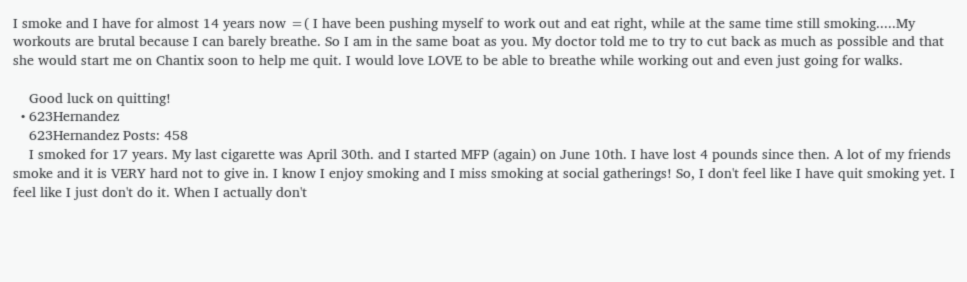I smoke and I have for almost 14 years now =( I have been pushing myself to work out and eat right, while at the same time still smoking.....My workouts are brutal because I can barely breathe. So I am in the same boat as you. My doctor told me to try to cut back as much as possible and that she would start me on Chantix soon to help me quit. I would love LOVE to be able to breathe while working out and even just going for walks.

    Good luck on quitting!
  • 623Hernandez
    623Hernandez Posts: 458
    I smoked for 17 years. My last cigarette was April 30th. and I started MFP (again) on June 10th. I have lost 4 pounds since then. A lot of my friends smoke and it is VERY hard not to give in. I know I enjoy smoking and I miss smoking at social gatherings! So, I don't feel like I have quit smoking yet. I feel like I just don't do it. When I actually don't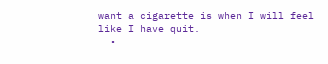want a cigarette is when I will feel like I have quit.
  •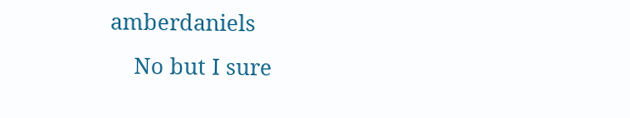amberdaniels
    No but I sure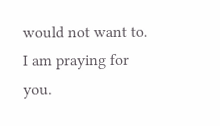would not want to. I am praying for you.